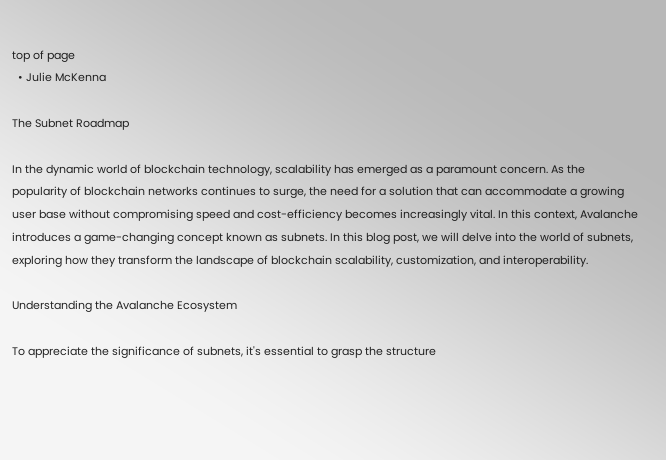top of page
  • Julie McKenna

The Subnet Roadmap

In the dynamic world of blockchain technology, scalability has emerged as a paramount concern. As the popularity of blockchain networks continues to surge, the need for a solution that can accommodate a growing user base without compromising speed and cost-efficiency becomes increasingly vital. In this context, Avalanche introduces a game-changing concept known as subnets. In this blog post, we will delve into the world of subnets, exploring how they transform the landscape of blockchain scalability, customization, and interoperability.

Understanding the Avalanche Ecosystem

To appreciate the significance of subnets, it's essential to grasp the structure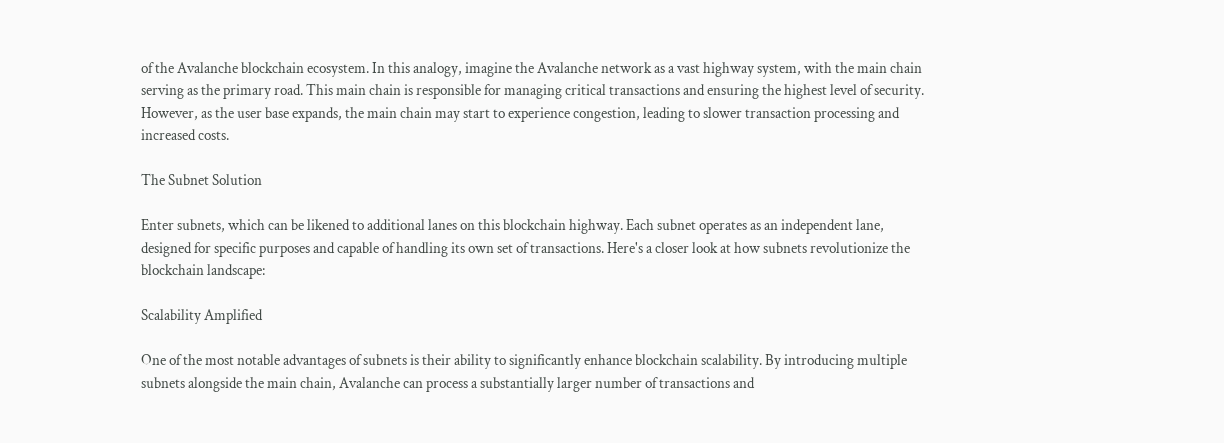of the Avalanche blockchain ecosystem. In this analogy, imagine the Avalanche network as a vast highway system, with the main chain serving as the primary road. This main chain is responsible for managing critical transactions and ensuring the highest level of security. However, as the user base expands, the main chain may start to experience congestion, leading to slower transaction processing and increased costs.

The Subnet Solution

Enter subnets, which can be likened to additional lanes on this blockchain highway. Each subnet operates as an independent lane, designed for specific purposes and capable of handling its own set of transactions. Here's a closer look at how subnets revolutionize the blockchain landscape:

Scalability Amplified

One of the most notable advantages of subnets is their ability to significantly enhance blockchain scalability. By introducing multiple subnets alongside the main chain, Avalanche can process a substantially larger number of transactions and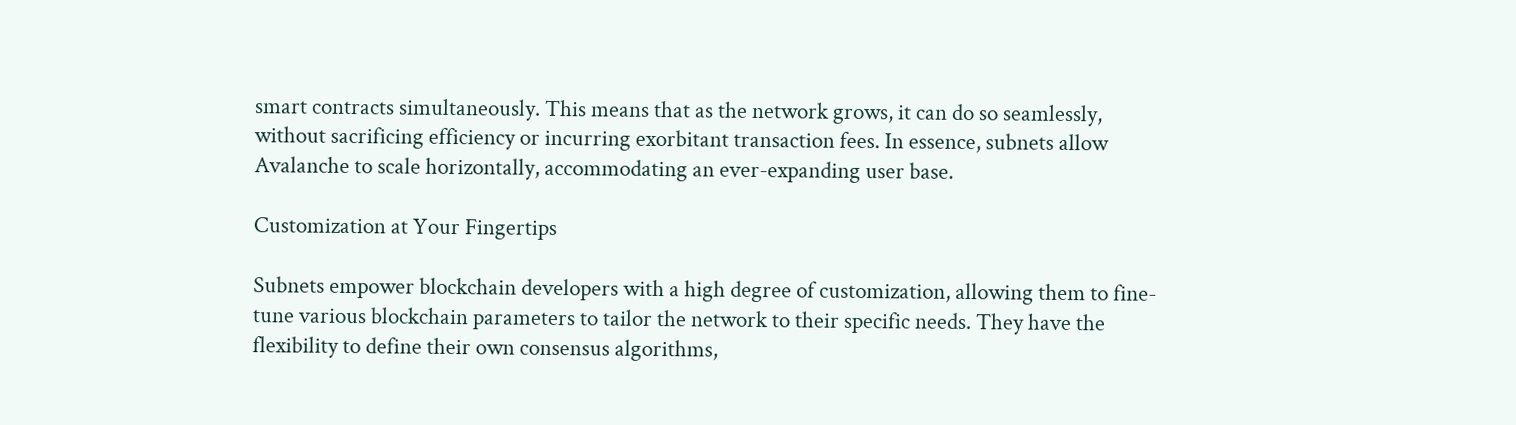smart contracts simultaneously. This means that as the network grows, it can do so seamlessly, without sacrificing efficiency or incurring exorbitant transaction fees. In essence, subnets allow Avalanche to scale horizontally, accommodating an ever-expanding user base.

Customization at Your Fingertips

Subnets empower blockchain developers with a high degree of customization, allowing them to fine-tune various blockchain parameters to tailor the network to their specific needs. They have the flexibility to define their own consensus algorithms,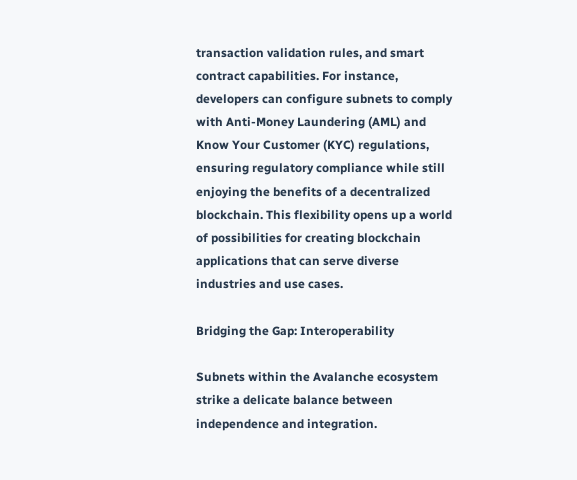transaction validation rules, and smart contract capabilities. For instance, developers can configure subnets to comply with Anti-Money Laundering (AML) and Know Your Customer (KYC) regulations, ensuring regulatory compliance while still enjoying the benefits of a decentralized blockchain. This flexibility opens up a world of possibilities for creating blockchain applications that can serve diverse industries and use cases.

Bridging the Gap: Interoperability

Subnets within the Avalanche ecosystem strike a delicate balance between independence and integration.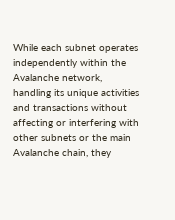While each subnet operates independently within the Avalanche network, handling its unique activities and transactions without affecting or interfering with other subnets or the main Avalanche chain, they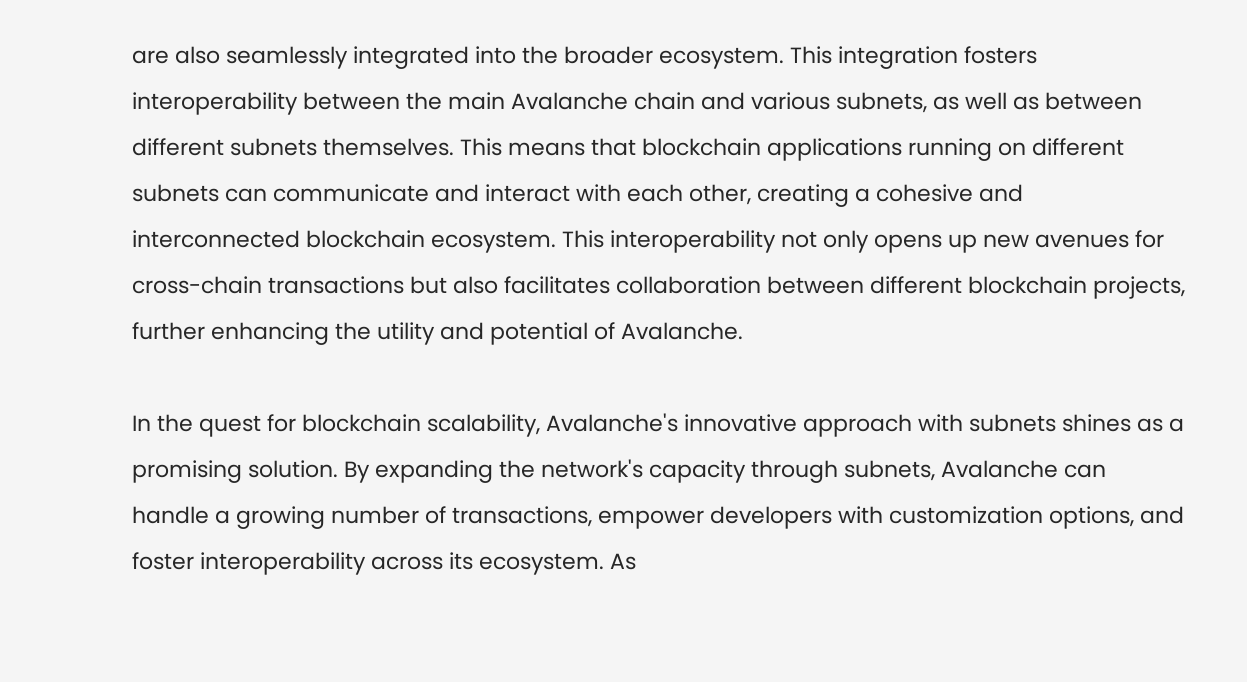are also seamlessly integrated into the broader ecosystem. This integration fosters interoperability between the main Avalanche chain and various subnets, as well as between different subnets themselves. This means that blockchain applications running on different subnets can communicate and interact with each other, creating a cohesive and interconnected blockchain ecosystem. This interoperability not only opens up new avenues for cross-chain transactions but also facilitates collaboration between different blockchain projects, further enhancing the utility and potential of Avalanche.

In the quest for blockchain scalability, Avalanche's innovative approach with subnets shines as a promising solution. By expanding the network's capacity through subnets, Avalanche can handle a growing number of transactions, empower developers with customization options, and foster interoperability across its ecosystem. As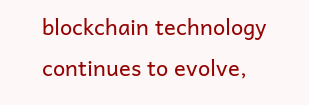blockchain technology continues to evolve,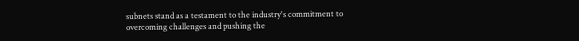subnets stand as a testament to the industry's commitment to overcoming challenges and pushing the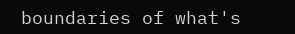boundaries of what's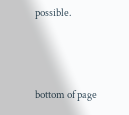possible.



bottom of page